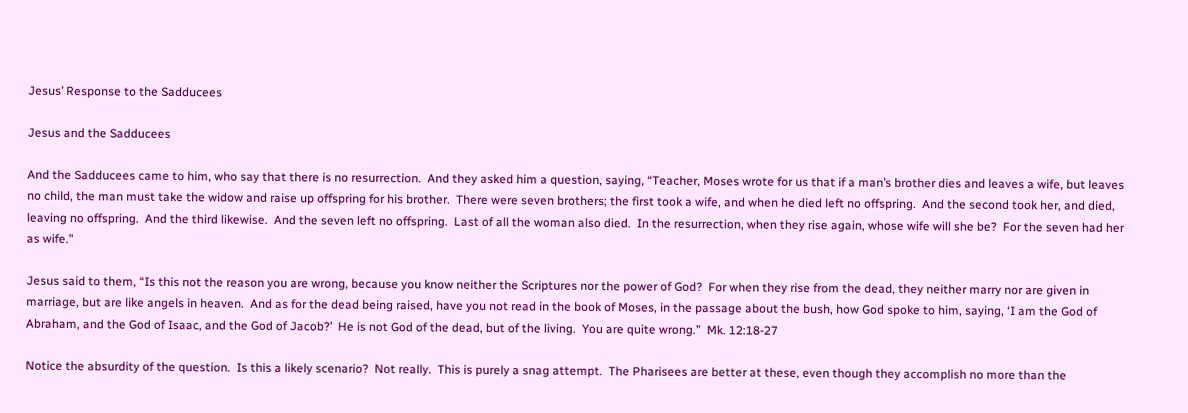Jesus’ Response to the Sadducees

Jesus and the Sadducees

And the Sadducees came to him, who say that there is no resurrection.  And they asked him a question, saying, “Teacher, Moses wrote for us that if a man’s brother dies and leaves a wife, but leaves no child, the man must take the widow and raise up offspring for his brother.  There were seven brothers; the first took a wife, and when he died left no offspring.  And the second took her, and died, leaving no offspring.  And the third likewise.  And the seven left no offspring.  Last of all the woman also died.  In the resurrection, when they rise again, whose wife will she be?  For the seven had her as wife.”

Jesus said to them, “Is this not the reason you are wrong, because you know neither the Scriptures nor the power of God?  For when they rise from the dead, they neither marry nor are given in marriage, but are like angels in heaven.  And as for the dead being raised, have you not read in the book of Moses, in the passage about the bush, how God spoke to him, saying, ‘I am the God of Abraham, and the God of Isaac, and the God of Jacob?’  He is not God of the dead, but of the living.  You are quite wrong.”  Mk. 12:18-27

Notice the absurdity of the question.  Is this a likely scenario?  Not really.  This is purely a snag attempt.  The Pharisees are better at these, even though they accomplish no more than the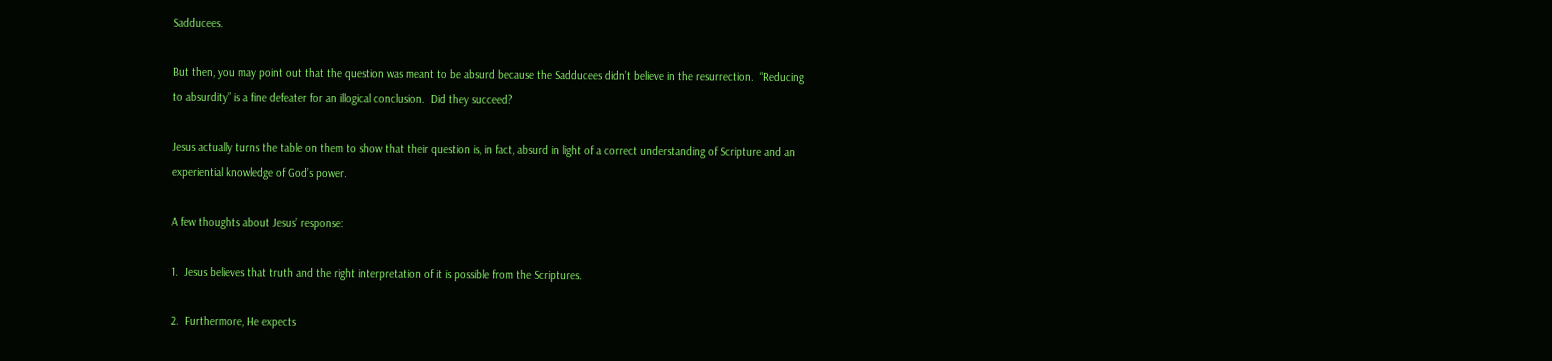Sadducees.

But then, you may point out that the question was meant to be absurd because the Sadducees didn’t believe in the resurrection.  “Reducing to absurdity” is a fine defeater for an illogical conclusion.  Did they succeed?

Jesus actually turns the table on them to show that their question is, in fact, absurd in light of a correct understanding of Scripture and an experiential knowledge of God’s power.

A few thoughts about Jesus’ response:

1.  Jesus believes that truth and the right interpretation of it is possible from the Scriptures.

2.  Furthermore, He expects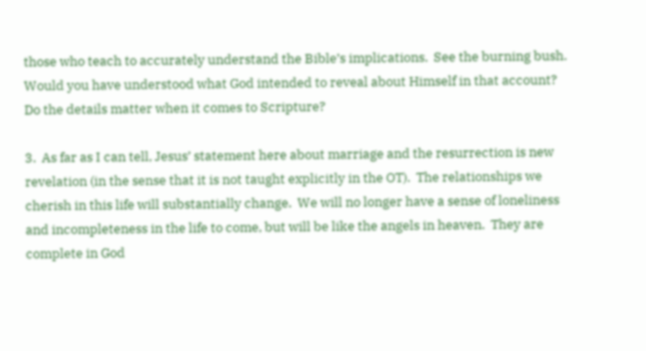those who teach to accurately understand the Bible’s implications.  See the burning bush.  Would you have understood what God intended to reveal about Himself in that account?  Do the details matter when it comes to Scripture?

3.  As far as I can tell, Jesus’ statement here about marriage and the resurrection is new revelation (in the sense that it is not taught explicitly in the OT).  The relationships we cherish in this life will substantially change.  We will no longer have a sense of loneliness and incompleteness in the life to come, but will be like the angels in heaven.  They are complete in God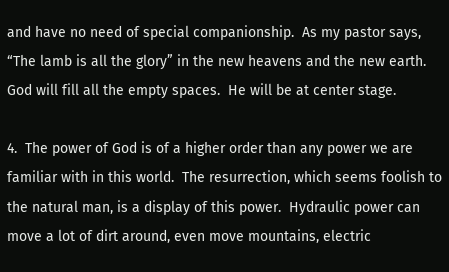and have no need of special companionship.  As my pastor says, “The lamb is all the glory” in the new heavens and the new earth.  God will fill all the empty spaces.  He will be at center stage.

4.  The power of God is of a higher order than any power we are familiar with in this world.  The resurrection, which seems foolish to the natural man, is a display of this power.  Hydraulic power can move a lot of dirt around, even move mountains, electric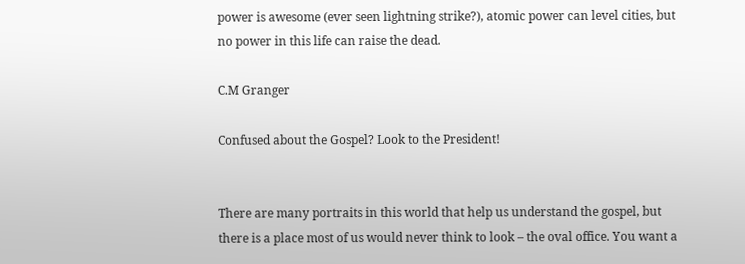power is awesome (ever seen lightning strike?), atomic power can level cities, but no power in this life can raise the dead.

C.M Granger

Confused about the Gospel? Look to the President!


There are many portraits in this world that help us understand the gospel, but there is a place most of us would never think to look – the oval office. You want a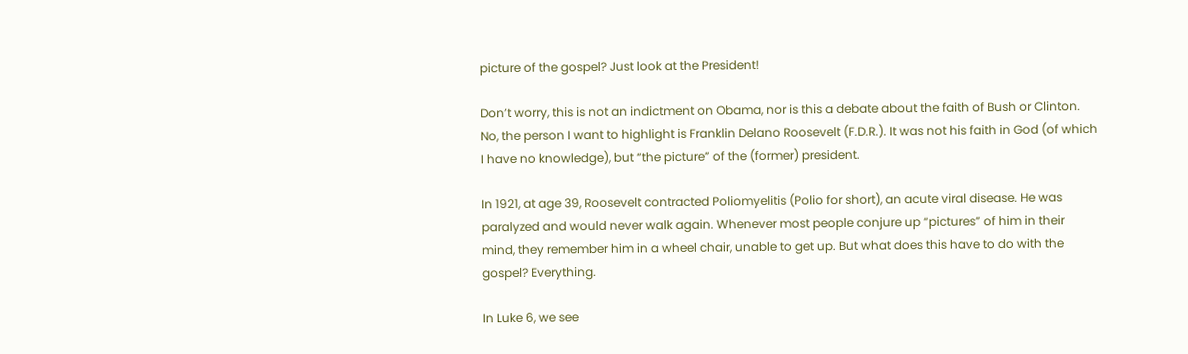picture of the gospel? Just look at the President!

Don’t worry, this is not an indictment on Obama, nor is this a debate about the faith of Bush or Clinton. No, the person I want to highlight is Franklin Delano Roosevelt (F.D.R.). It was not his faith in God (of which I have no knowledge), but “the picture” of the (former) president.

In 1921, at age 39, Roosevelt contracted Poliomyelitis (Polio for short), an acute viral disease. He was paralyzed and would never walk again. Whenever most people conjure up “pictures” of him in their mind, they remember him in a wheel chair, unable to get up. But what does this have to do with the gospel? Everything.

In Luke 6, we see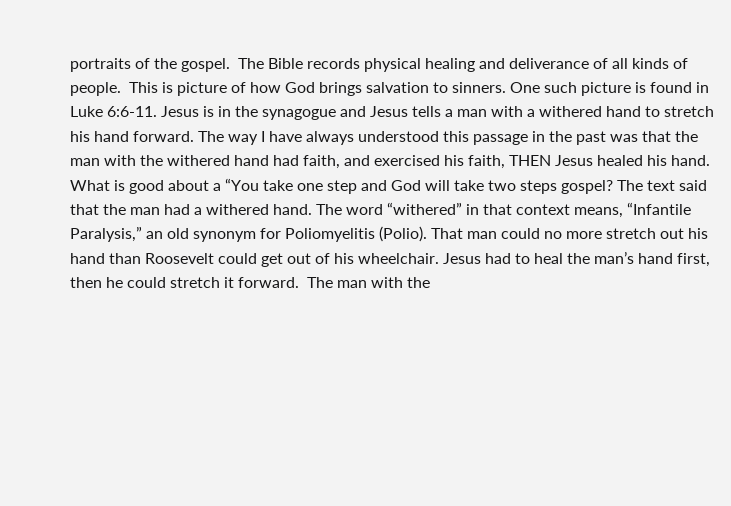portraits of the gospel.  The Bible records physical healing and deliverance of all kinds of people.  This is picture of how God brings salvation to sinners. One such picture is found in Luke 6:6-11. Jesus is in the synagogue and Jesus tells a man with a withered hand to stretch his hand forward. The way I have always understood this passage in the past was that the man with the withered hand had faith, and exercised his faith, THEN Jesus healed his hand. What is good about a “You take one step and God will take two steps gospel? The text said that the man had a withered hand. The word “withered” in that context means, “Infantile Paralysis,” an old synonym for Poliomyelitis (Polio). That man could no more stretch out his hand than Roosevelt could get out of his wheelchair. Jesus had to heal the man’s hand first, then he could stretch it forward.  The man with the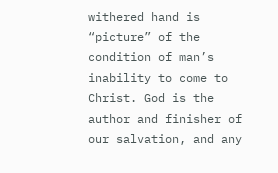withered hand is “picture” of the condition of man’s inability to come to Christ. God is the author and finisher of our salvation, and any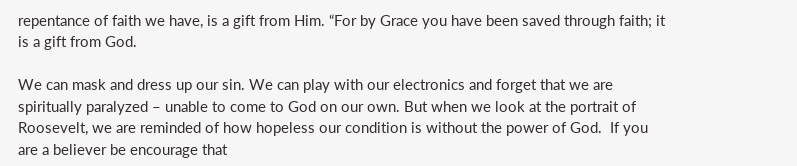repentance of faith we have, is a gift from Him. “For by Grace you have been saved through faith; it is a gift from God.

We can mask and dress up our sin. We can play with our electronics and forget that we are spiritually paralyzed – unable to come to God on our own. But when we look at the portrait of Roosevelt, we are reminded of how hopeless our condition is without the power of God.  If you are a believer be encourage that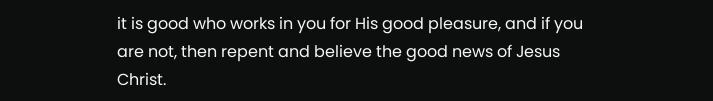it is good who works in you for His good pleasure, and if you are not, then repent and believe the good news of Jesus Christ.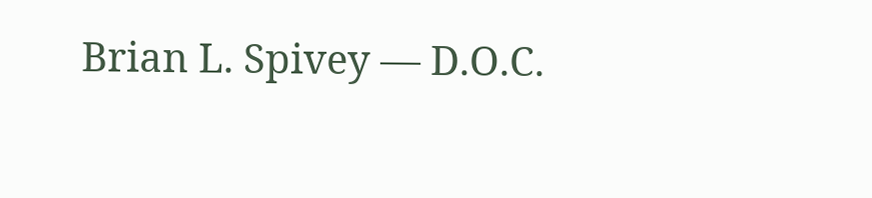Brian L. Spivey — D.O.C.